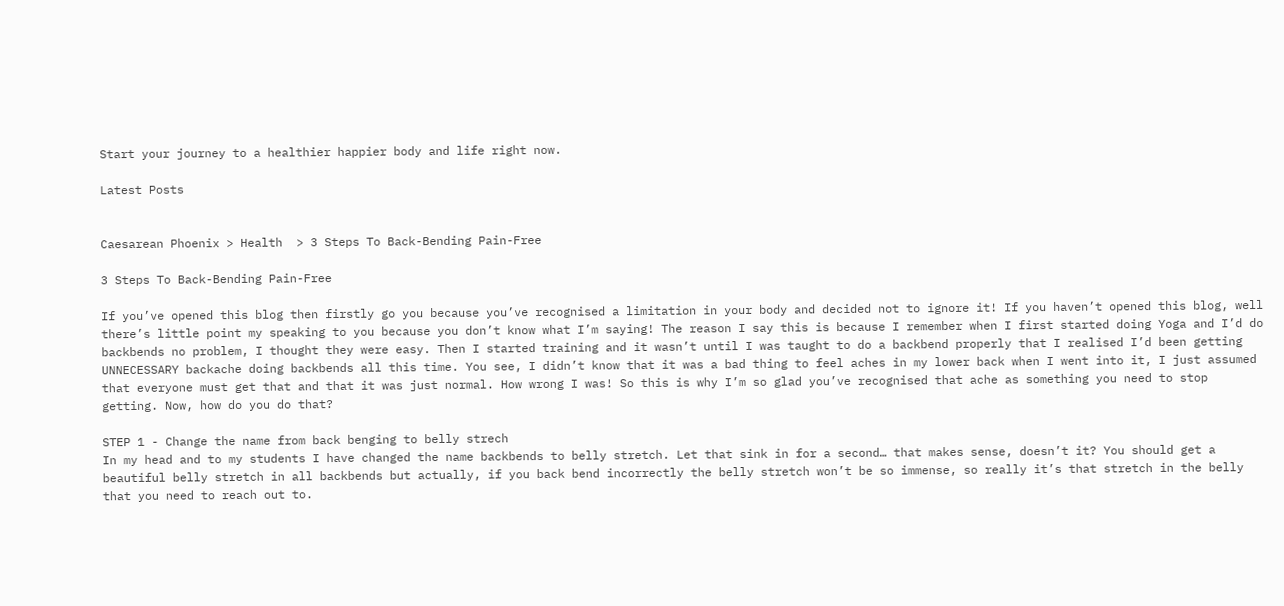Start your journey to a healthier happier body and life right now.

Latest Posts


Caesarean Phoenix > Health  > 3 Steps To Back-Bending Pain-Free

3 Steps To Back-Bending Pain-Free

If you’ve opened this blog then firstly go you because you’ve recognised a limitation in your body and decided not to ignore it! If you haven’t opened this blog, well there’s little point my speaking to you because you don’t know what I’m saying! The reason I say this is because I remember when I first started doing Yoga and I’d do backbends no problem, I thought they were easy. Then I started training and it wasn’t until I was taught to do a backbend properly that I realised I’d been getting UNNECESSARY backache doing backbends all this time. You see, I didn’t know that it was a bad thing to feel aches in my lower back when I went into it, I just assumed that everyone must get that and that it was just normal. How wrong I was! So this is why I’m so glad you’ve recognised that ache as something you need to stop getting. Now, how do you do that?

STEP 1 - Change the name from back benging to belly strech
In my head and to my students I have changed the name backbends to belly stretch. Let that sink in for a second… that makes sense, doesn’t it? You should get a beautiful belly stretch in all backbends but actually, if you back bend incorrectly the belly stretch won’t be so immense, so really it’s that stretch in the belly that you need to reach out to.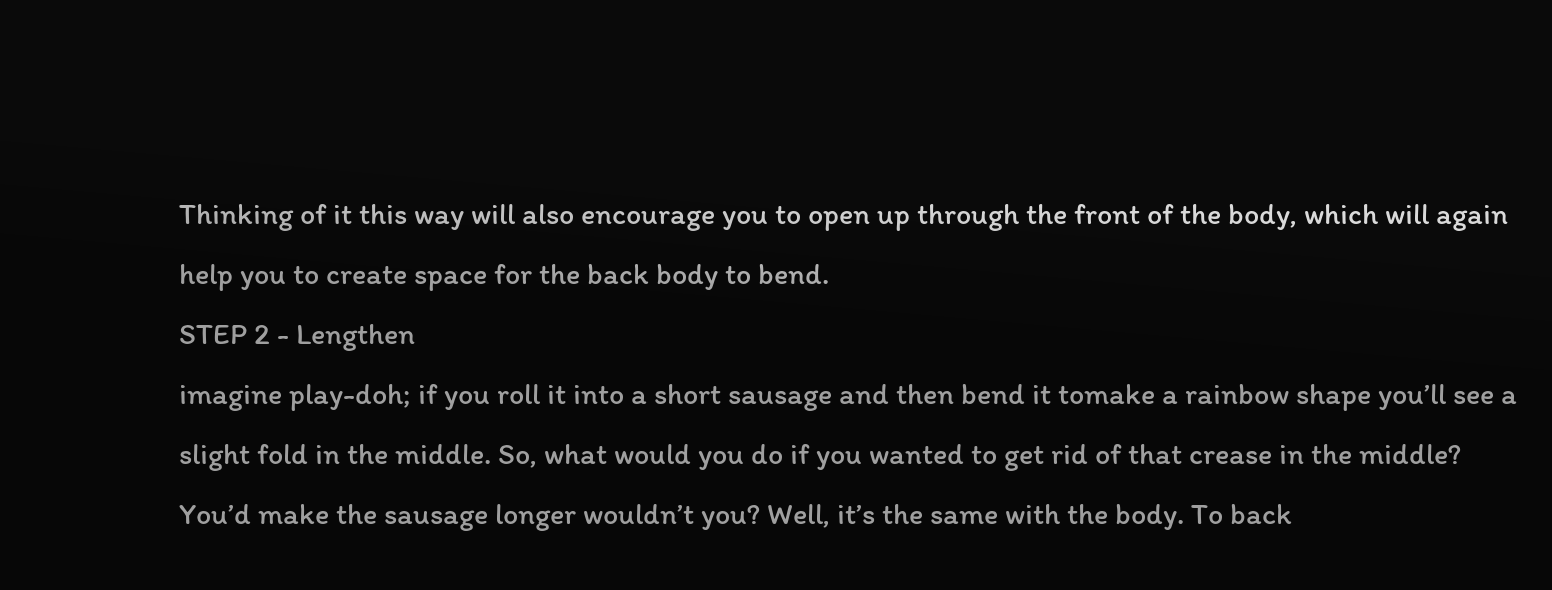Thinking of it this way will also encourage you to open up through the front of the body, which will again help you to create space for the back body to bend.
STEP 2 - Lengthen
imagine play-doh; if you roll it into a short sausage and then bend it tomake a rainbow shape you’ll see a slight fold in the middle. So, what would you do if you wanted to get rid of that crease in the middle? You’d make the sausage longer wouldn’t you? Well, it’s the same with the body. To back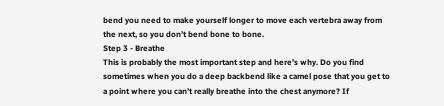bend you need to make yourself longer to move each vertebra away from the next, so you don’t bend bone to bone.
Step 3 - Breathe
This is probably the most important step and here’s why. Do you find sometimes when you do a deep backbend like a camel pose that you get to a point where you can’t really breathe into the chest anymore? If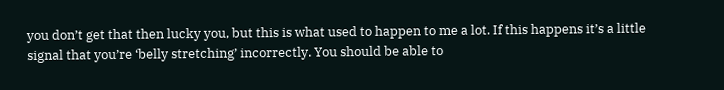you don’t get that then lucky you, but this is what used to happen to me a lot. If this happens it’s a little signal that you’re ‘belly stretching’ incorrectly. You should be able to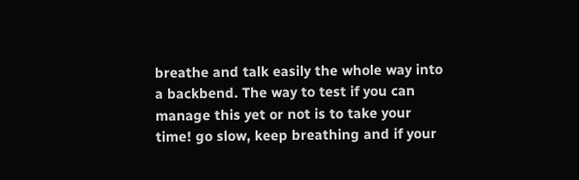breathe and talk easily the whole way into a backbend. The way to test if you can manage this yet or not is to take your time! go slow, keep breathing and if your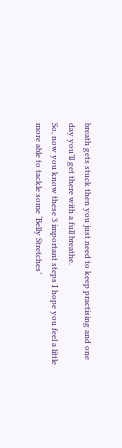breath gets stuck then you just need to keep practising and one day you’ll get there with a full breathe.
So, now you know these 3 important steps I hope you feel a little more able to tackle some ‘Belly Stretches’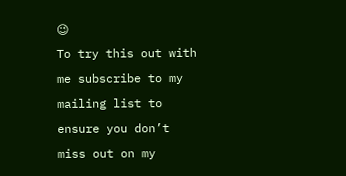😉
To try this out with me subscribe to my mailing list to ensure you don’t miss out on my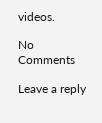videos.

No Comments

Leave a reply